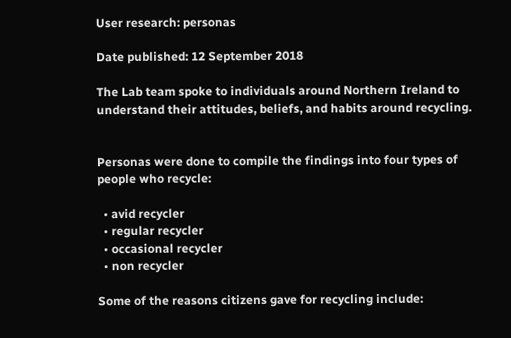User research: personas

Date published: 12 September 2018

The Lab team spoke to individuals around Northern Ireland to understand their attitudes, beliefs, and habits around recycling.


Personas were done to compile the findings into four types of people who recycle:

  • avid recycler
  • regular recycler
  • occasional recycler
  • non recycler

Some of the reasons citizens gave for recycling include: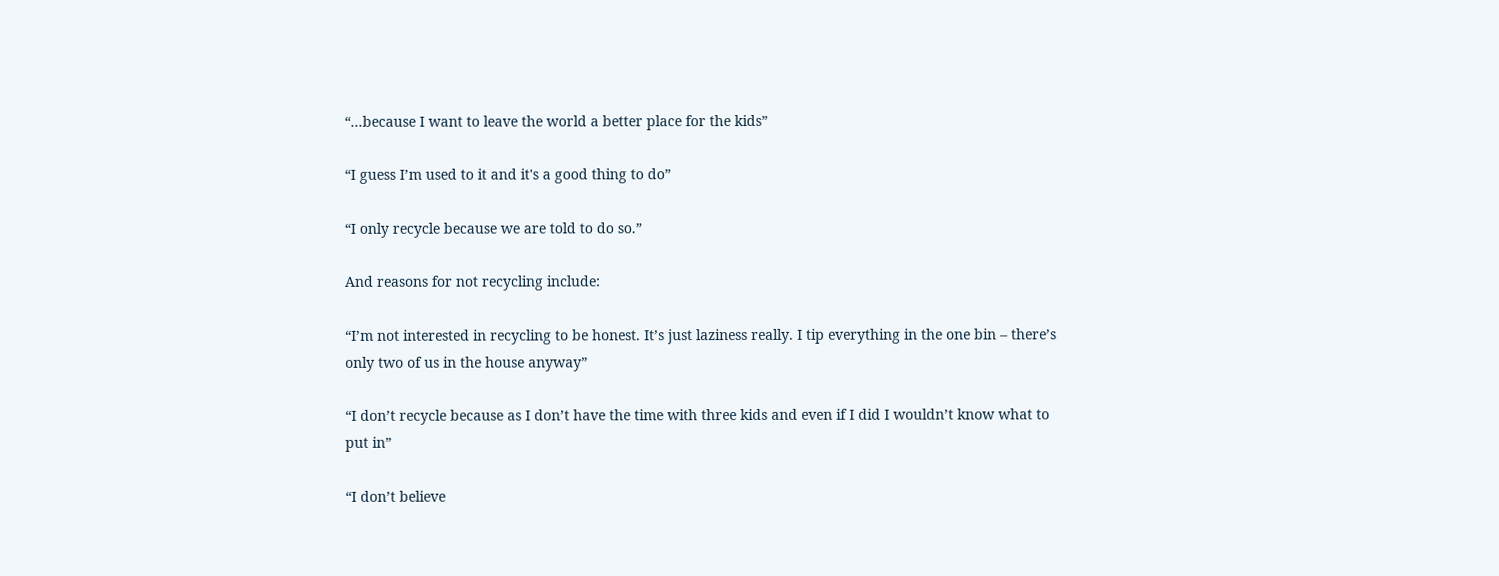“...because I want to leave the world a better place for the kids”

“I guess I’m used to it and it's a good thing to do”

“I only recycle because we are told to do so.”

And reasons for not recycling include:

“I’m not interested in recycling to be honest. It’s just laziness really. I tip everything in the one bin – there’s only two of us in the house anyway”

“I don’t recycle because as I don’t have the time with three kids and even if I did I wouldn’t know what to put in”

“I don’t believe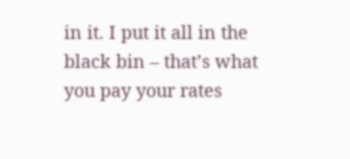in it. I put it all in the black bin – that’s what you pay your rates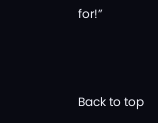for!”



Back to top